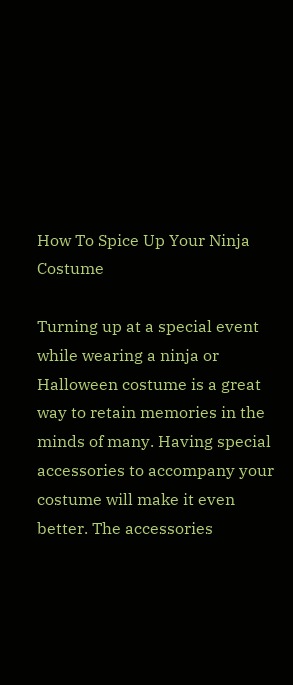How To Spice Up Your Ninja Costume

Turning up at a special event while wearing a ninja or Halloween costume is a great way to retain memories in the minds of many. Having special accessories to accompany your costume will make it even better. The accessories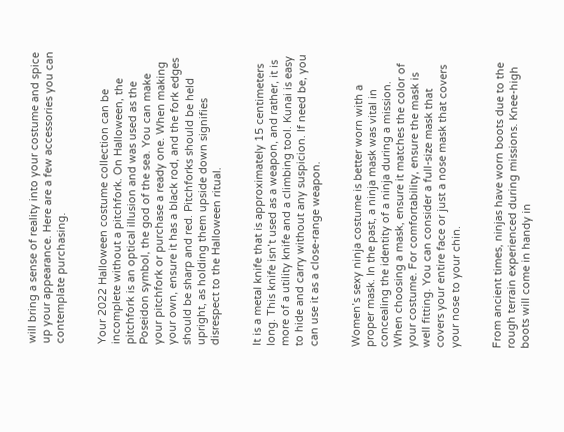will bring a sense of reality into your costume and spice up your appearance. Here are a few accessories you can contemplate purchasing.


Your 2022 Halloween costume collection can be incomplete without a pitchfork. On Halloween, the pitchfork is an optical illusion and was used as the Poseidon symbol, the god of the sea. You can make your pitchfork or purchase a ready one. When making your own, ensure it has a black rod, and the fork edges should be sharp and red. Pitchforks should be held upright, as holding them upside down signifies disrespect to the Halloween ritual.


It is a metal knife that is approximately 15 centimeters long. This knife isn’t used as a weapon, and rather, it is more of a utility knife and a climbing tool. Kunai is easy to hide and carry without any suspicion. If need be, you can use it as a close-range weapon.


Women’s sexy ninja costume is better worn with a proper mask. In the past, a ninja mask was vital in concealing the identity of a ninja during a mission. When choosing a mask, ensure it matches the color of your costume. For comfortability, ensure the mask is well fitting. You can consider a full-size mask that covers your entire face or just a nose mask that covers your nose to your chin.


From ancient times, ninjas have worn boots due to the rough terrain experienced during missions. Knee-high boots will come in handy in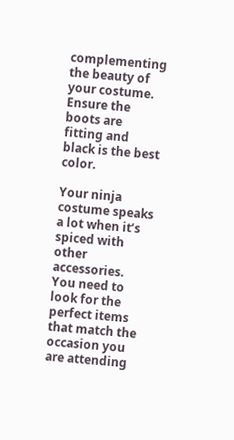complementing the beauty of your costume. Ensure the boots are fitting and black is the best color.

Your ninja costume speaks a lot when it’s spiced with other accessories. You need to look for the perfect items that match the occasion you are attending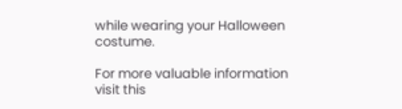while wearing your Halloween costume.

For more valuable information visit this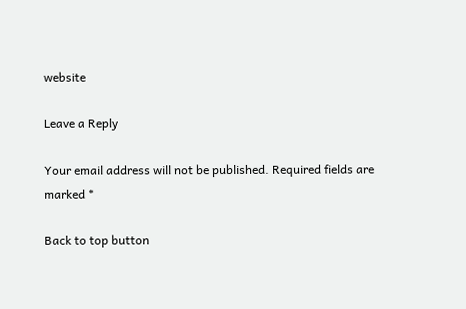website

Leave a Reply

Your email address will not be published. Required fields are marked *

Back to top button